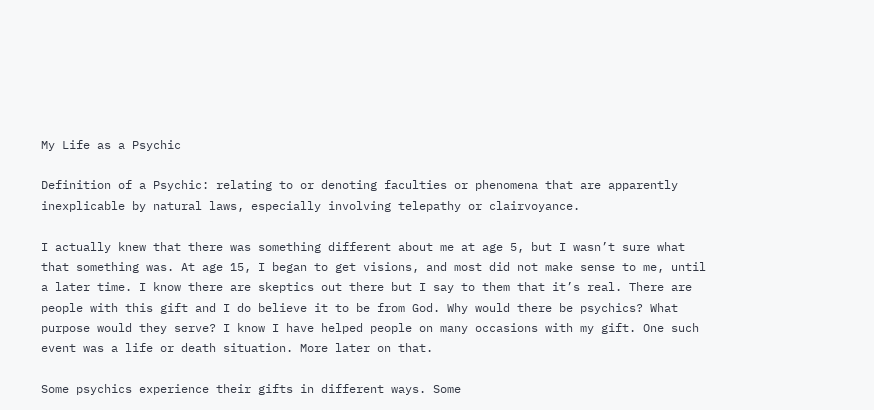My Life as a Psychic

Definition of a Psychic: relating to or denoting faculties or phenomena that are apparently inexplicable by natural laws, especially involving telepathy or clairvoyance.

I actually knew that there was something different about me at age 5, but I wasn’t sure what that something was. At age 15, I began to get visions, and most did not make sense to me, until a later time. I know there are skeptics out there but I say to them that it’s real. There are people with this gift and I do believe it to be from God. Why would there be psychics? What purpose would they serve? I know I have helped people on many occasions with my gift. One such event was a life or death situation. More later on that.

Some psychics experience their gifts in different ways. Some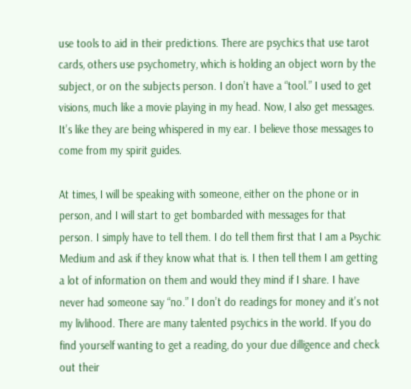use tools to aid in their predictions. There are psychics that use tarot cards, others use psychometry, which is holding an object worn by the subject, or on the subjects person. I don’t have a “tool.” I used to get visions, much like a movie playing in my head. Now, I also get messages. It’s like they are being whispered in my ear. I believe those messages to come from my spirit guides.

At times, I will be speaking with someone, either on the phone or in person, and I will start to get bombarded with messages for that person. I simply have to tell them. I do tell them first that I am a Psychic Medium and ask if they know what that is. I then tell them I am getting a lot of information on them and would they mind if I share. I have never had someone say “no.” I don’t do readings for money and it’s not my livlihood. There are many talented psychics in the world. If you do find yourself wanting to get a reading, do your due dilligence and check out their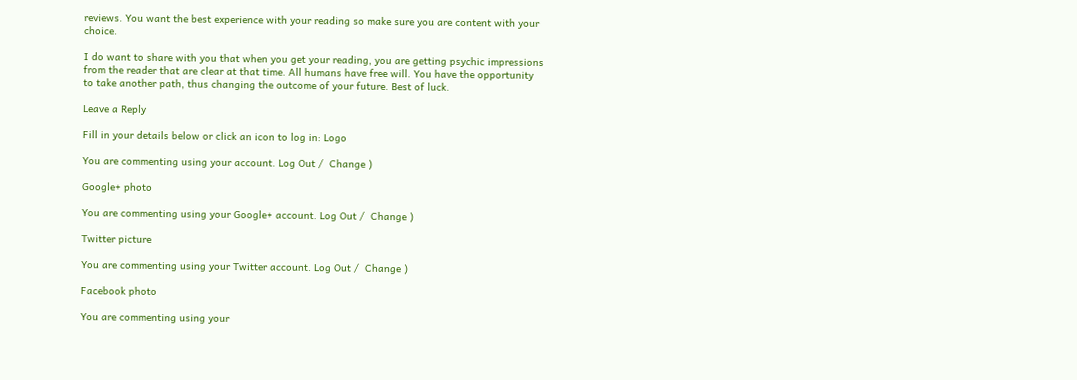reviews. You want the best experience with your reading so make sure you are content with your choice.

I do want to share with you that when you get your reading, you are getting psychic impressions from the reader that are clear at that time. All humans have free will. You have the opportunity to take another path, thus changing the outcome of your future. Best of luck.

Leave a Reply

Fill in your details below or click an icon to log in: Logo

You are commenting using your account. Log Out /  Change )

Google+ photo

You are commenting using your Google+ account. Log Out /  Change )

Twitter picture

You are commenting using your Twitter account. Log Out /  Change )

Facebook photo

You are commenting using your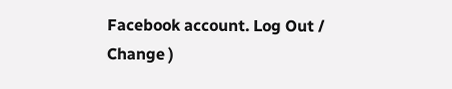Facebook account. Log Out /  Change )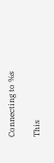Connecting to %s

This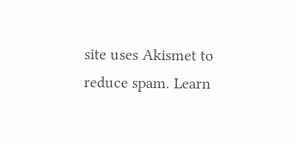site uses Akismet to reduce spam. Learn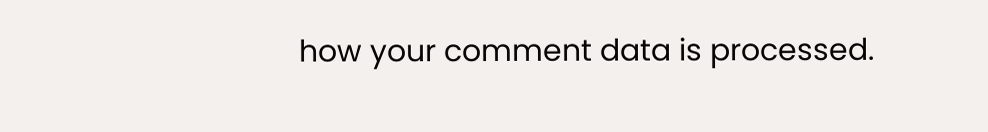how your comment data is processed.